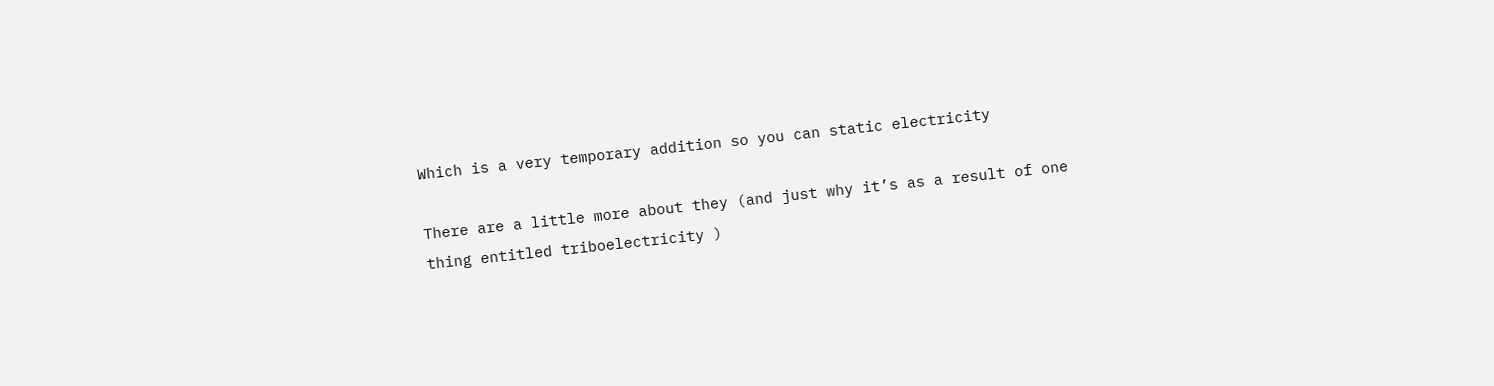Which is a very temporary addition so you can static electricity

There are a little more about they (and just why it’s as a result of one thing entitled triboelectricity )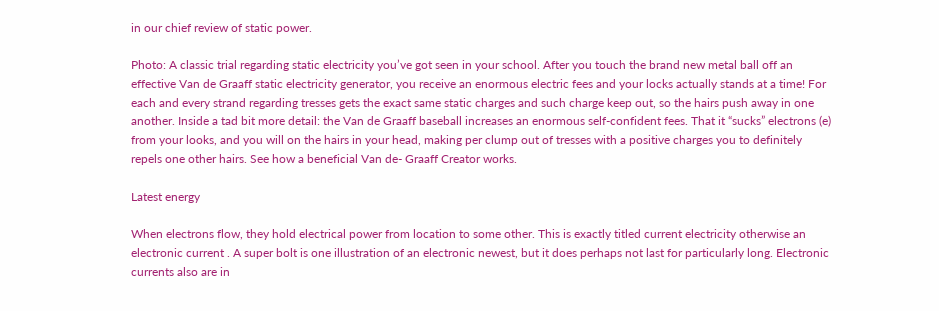in our chief review of static power.

Photo: A classic trial regarding static electricity you’ve got seen in your school. After you touch the brand new metal ball off an effective Van de Graaff static electricity generator, you receive an enormous electric fees and your locks actually stands at a time! For each and every strand regarding tresses gets the exact same static charges and such charge keep out, so the hairs push away in one another. Inside a tad bit more detail: the Van de Graaff baseball increases an enormous self-confident fees. That it “sucks” electrons (e) from your looks, and you will on the hairs in your head, making per clump out of tresses with a positive charges you to definitely repels one other hairs. See how a beneficial Van de- Graaff Creator works.

Latest energy

When electrons flow, they hold electrical power from location to some other. This is exactly titled current electricity otherwise an electronic current . A super bolt is one illustration of an electronic newest, but it does perhaps not last for particularly long. Electronic currents also are in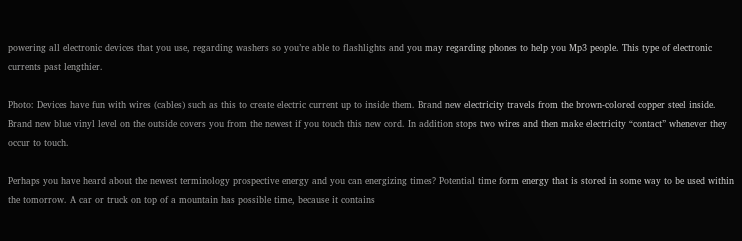powering all electronic devices that you use, regarding washers so you’re able to flashlights and you may regarding phones to help you Mp3 people. This type of electronic currents past lengthier.

Photo: Devices have fun with wires (cables) such as this to create electric current up to inside them. Brand new electricity travels from the brown-colored copper steel inside. Brand new blue vinyl level on the outside covers you from the newest if you touch this new cord. In addition stops two wires and then make electricity “contact” whenever they occur to touch.

Perhaps you have heard about the newest terminology prospective energy and you can energizing times? Potential time form energy that is stored in some way to be used within the tomorrow. A car or truck on top of a mountain has possible time, because it contains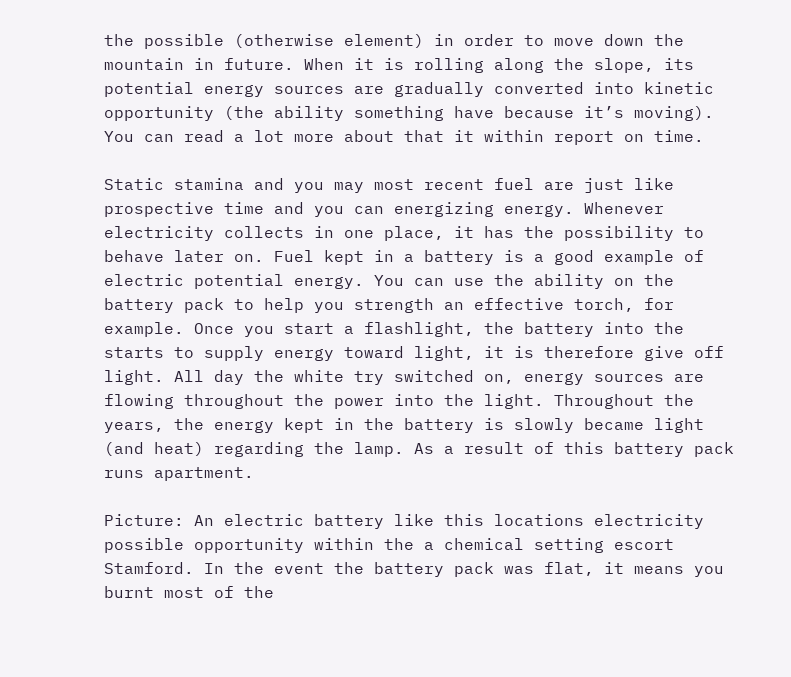the possible (otherwise element) in order to move down the mountain in future. When it is rolling along the slope, its potential energy sources are gradually converted into kinetic opportunity (the ability something have because it’s moving). You can read a lot more about that it within report on time.

Static stamina and you may most recent fuel are just like prospective time and you can energizing energy. Whenever electricity collects in one place, it has the possibility to behave later on. Fuel kept in a battery is a good example of electric potential energy. You can use the ability on the battery pack to help you strength an effective torch, for example. Once you start a flashlight, the battery into the starts to supply energy toward light, it is therefore give off light. All day the white try switched on, energy sources are flowing throughout the power into the light. Throughout the years, the energy kept in the battery is slowly became light (and heat) regarding the lamp. As a result of this battery pack runs apartment.

Picture: An electric battery like this locations electricity possible opportunity within the a chemical setting escort Stamford. In the event the battery pack was flat, it means you burnt most of the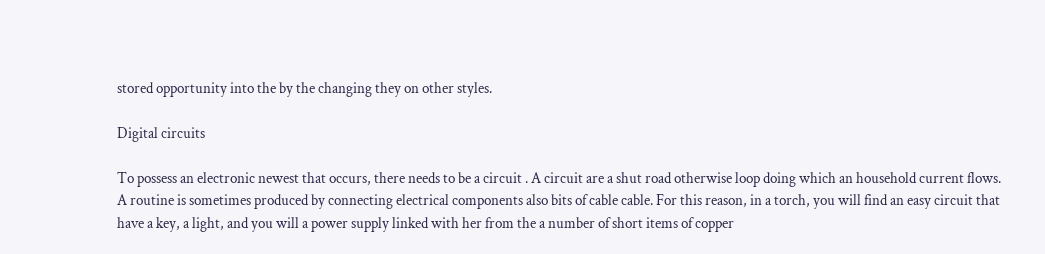stored opportunity into the by the changing they on other styles.

Digital circuits

To possess an electronic newest that occurs, there needs to be a circuit . A circuit are a shut road otherwise loop doing which an household current flows. A routine is sometimes produced by connecting electrical components also bits of cable cable. For this reason, in a torch, you will find an easy circuit that have a key, a light, and you will a power supply linked with her from the a number of short items of copper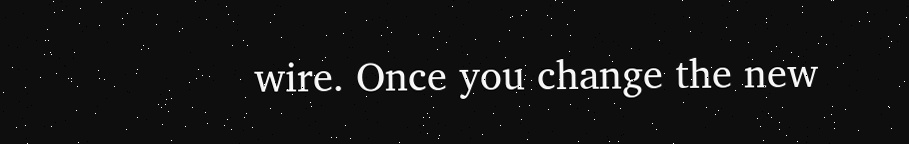wire. Once you change the new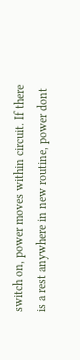switch on, power moves within circuit. If there is a rest anywhere in new routine, power dont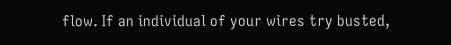flow. If an individual of your wires try busted,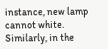instance, new lamp cannot white. Similarly, in the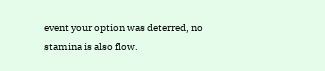event your option was deterred, no stamina is also flow.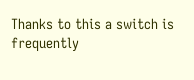Thanks to this a switch is frequently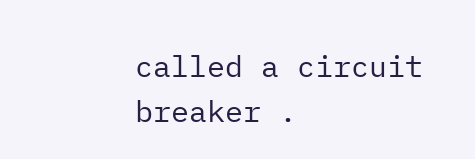called a circuit breaker .